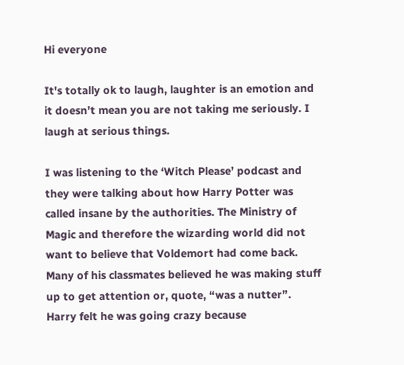Hi everyone

It's totally ok to laugh, laughter is an emotion and it doesn’t mean you are not taking me seriously. I laugh at serious things.

I was listening to the ‘Witch Please’ podcast and they were talking about how Harry Potter was called insane by the authorities. The Ministry of Magic and therefore the wizarding world did not want to believe that Voldemort had come back. Many of his classmates believed he was making stuff up to get attention or, quote, “was a nutter”. Harry felt he was going crazy because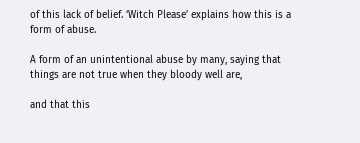of this lack of belief. ‘Witch Please’ explains how this is a form of abuse.

A form of an unintentional abuse by many, saying that things are not true when they bloody well are,

and that this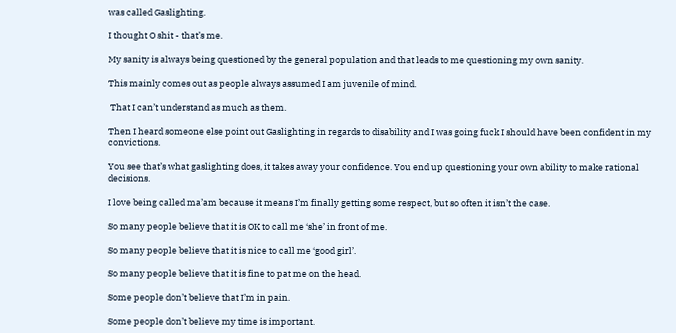was called Gaslighting.

I thought O shit - that’s me.

My sanity is always being questioned by the general population and that leads to me questioning my own sanity.

This mainly comes out as people always assumed I am juvenile of mind.

 That I can’t understand as much as them.

Then I heard someone else point out Gaslighting in regards to disability and I was going fuck I should have been confident in my convictions.

You see that’s what gaslighting does, it takes away your confidence. You end up questioning your own ability to make rational decisions.

I love being called ma’am because it means I’m finally getting some respect, but so often it isn’t the case.

So many people believe that it is OK to call me ‘she’ in front of me.

So many people believe that it is nice to call me ‘good girl’.

So many people believe that it is fine to pat me on the head.

Some people don’t believe that I’m in pain.

Some people don’t believe my time is important.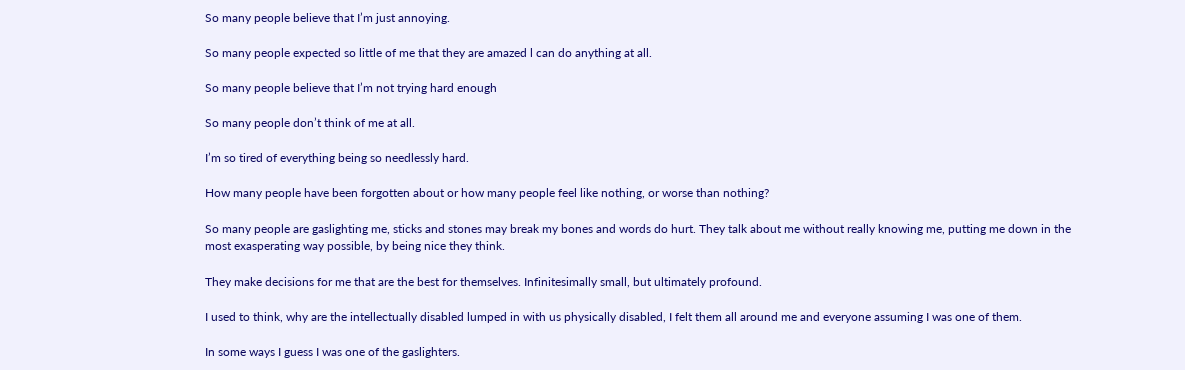So many people believe that I’m just annoying.

So many people expected so little of me that they are amazed l can do anything at all.

So many people believe that I’m not trying hard enough

So many people don’t think of me at all.

I’m so tired of everything being so needlessly hard.

How many people have been forgotten about or how many people feel like nothing, or worse than nothing?

So many people are gaslighting me, sticks and stones may break my bones and words do hurt. They talk about me without really knowing me, putting me down in the most exasperating way possible, by being nice they think.

They make decisions for me that are the best for themselves. Infinitesimally small, but ultimately profound.

I used to think, why are the intellectually disabled lumped in with us physically disabled, I felt them all around me and everyone assuming I was one of them.

In some ways I guess I was one of the gaslighters.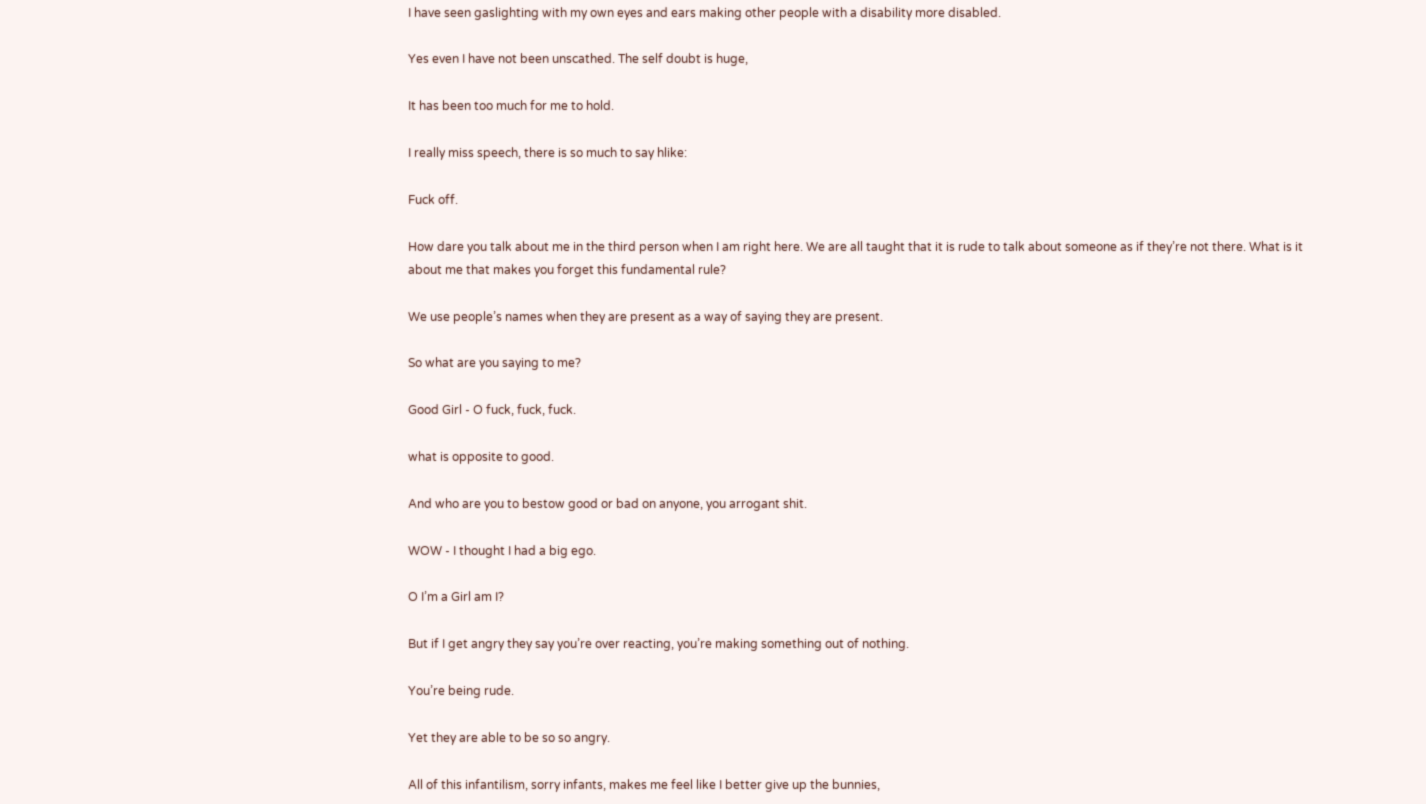I have seen gaslighting with my own eyes and ears making other people with a disability more disabled.

Yes even I have not been unscathed. The self doubt is huge,

It has been too much for me to hold.

I really miss speech, there is so much to say hlike:

Fuck off.

How dare you talk about me in the third person when I am right here. We are all taught that it is rude to talk about someone as if they’re not there. What is it about me that makes you forget this fundamental rule?

We use people’s names when they are present as a way of saying they are present.

So what are you saying to me?

Good Girl - O fuck, fuck, fuck.

what is opposite to good.

And who are you to bestow good or bad on anyone, you arrogant shit.

WOW - I thought I had a big ego.

O I’m a Girl am I?

But if I get angry they say you’re over reacting, you’re making something out of nothing.

You’re being rude.

Yet they are able to be so so angry.

All of this infantilism, sorry infants, makes me feel like I better give up the bunnies,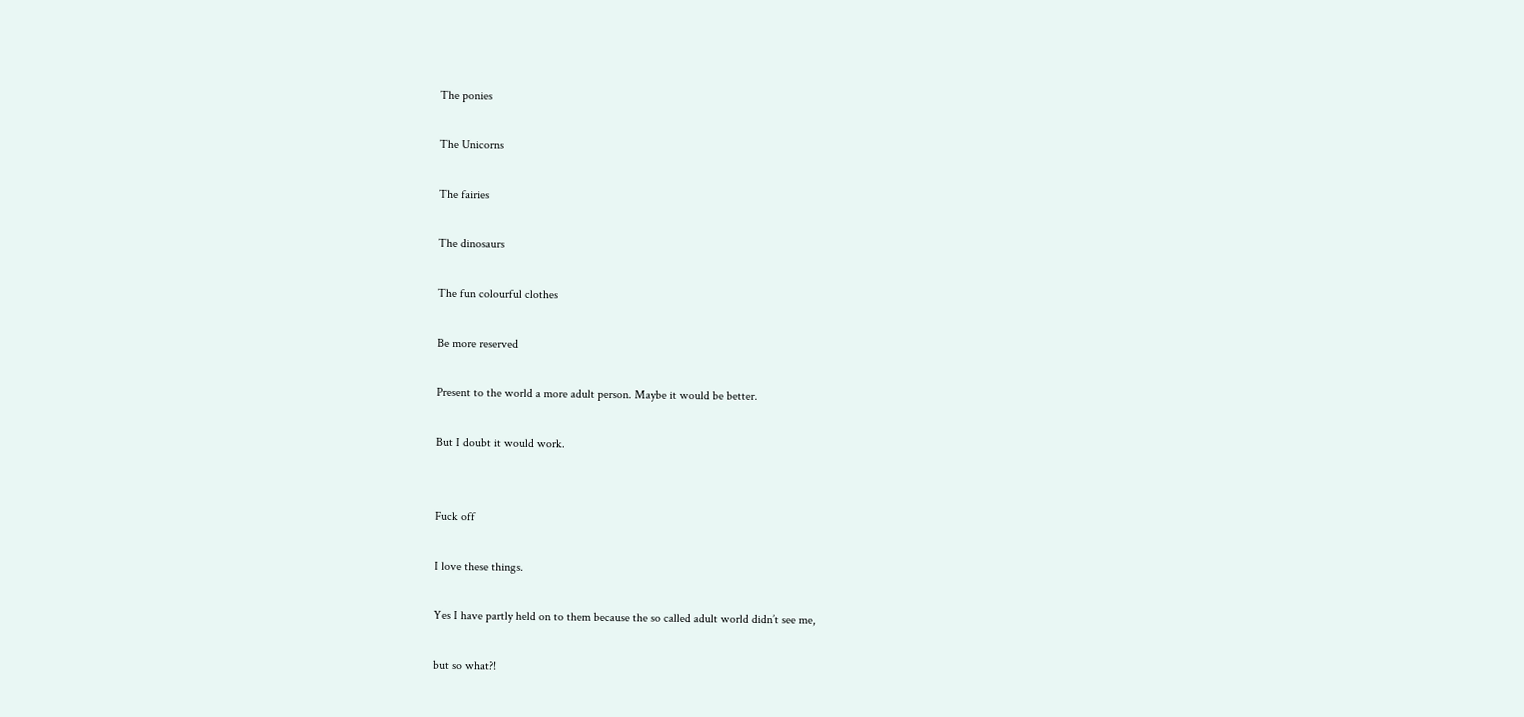The ponies

The Unicorns

The fairies

The dinosaurs

The fun colourful clothes

Be more reserved

Present to the world a more adult person. Maybe it would be better.

But I doubt it would work.


Fuck off

I love these things.

Yes I have partly held on to them because the so called adult world didn’t see me,

but so what?!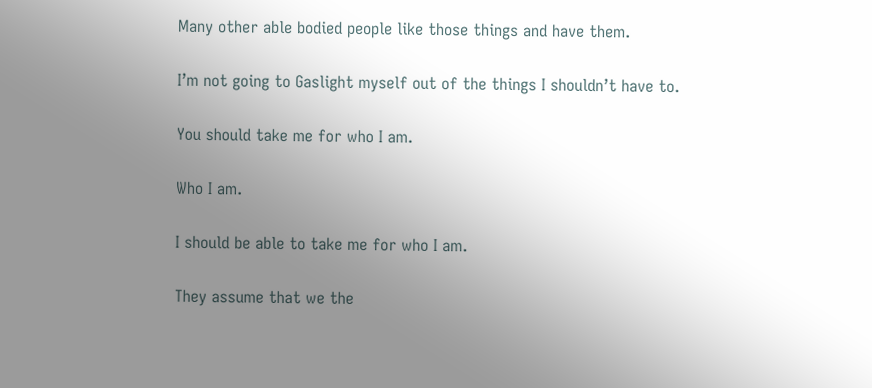Many other able bodied people like those things and have them.

I’m not going to Gaslight myself out of the things I shouldn’t have to.

You should take me for who I am.

Who I am.

I should be able to take me for who I am.

They assume that we the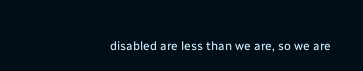disabled are less than we are, so we are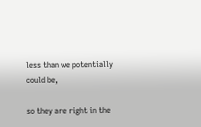less than we potentially could be,

so they are right in the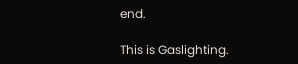end.

This is Gaslighting.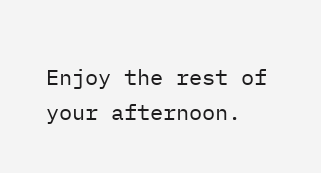Enjoy the rest of your afternoon.